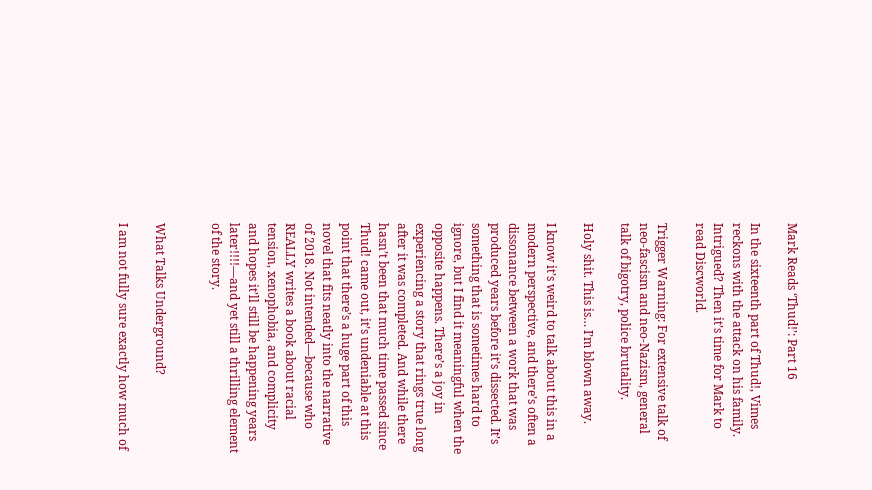Mark Reads ‘Thud!’: Part 16

In the sixteenth part of Thud!, Vimes reckons with the attack on his family. Intrigued? Then it’s time for Mark to read Discworld.

Trigger Warning: For extensive talk of neo-fascism and neo-Nazism, general talk of bigotry, police brutality.

Holy shit. This is… I’m blown away.

I know it’s weird to talk about this in a modern perspective, and there’s often a dissonance between a work that was produced years before it’s dissected. It’s something that is sometimes hard to ignore, but I find it meaningful when the opposite happens. There’s a joy in experiencing a story that rings true long after it was completed. And while there hasn’t been that much time passed since Thud! came out, it’s undeniable at this point that there’s a huge part of this novel that fits neatly into the narrative of 2018. Not intended—because who REALLY writes a book about racial tension, xenophobia, and complicity and hopes it’ll still be happening years later!!!!—and yet still a thrilling element of the story.


What Talks Underground?

I am not fully sure exactly how much of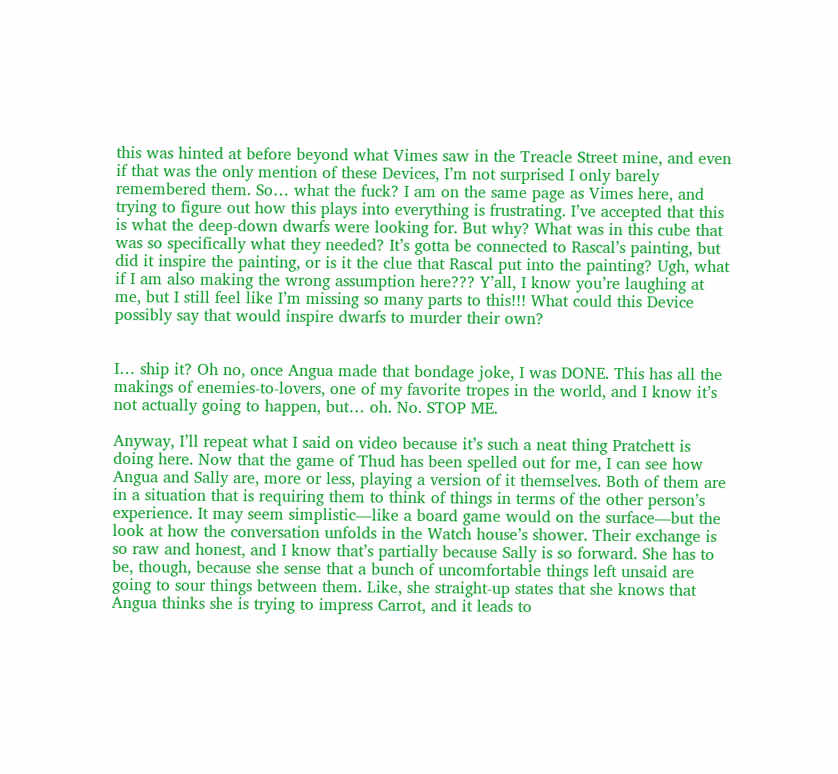this was hinted at before beyond what Vimes saw in the Treacle Street mine, and even if that was the only mention of these Devices, I’m not surprised I only barely remembered them. So… what the fuck? I am on the same page as Vimes here, and trying to figure out how this plays into everything is frustrating. I’ve accepted that this is what the deep-down dwarfs were looking for. But why? What was in this cube that was so specifically what they needed? It’s gotta be connected to Rascal’s painting, but did it inspire the painting, or is it the clue that Rascal put into the painting? Ugh, what if I am also making the wrong assumption here??? Y’all, I know you’re laughing at me, but I still feel like I’m missing so many parts to this!!! What could this Device possibly say that would inspire dwarfs to murder their own?


I… ship it? Oh no, once Angua made that bondage joke, I was DONE. This has all the makings of enemies-to-lovers, one of my favorite tropes in the world, and I know it’s not actually going to happen, but… oh. No. STOP ME.

Anyway, I’ll repeat what I said on video because it’s such a neat thing Pratchett is doing here. Now that the game of Thud has been spelled out for me, I can see how Angua and Sally are, more or less, playing a version of it themselves. Both of them are in a situation that is requiring them to think of things in terms of the other person’s experience. It may seem simplistic—like a board game would on the surface—but the look at how the conversation unfolds in the Watch house’s shower. Their exchange is so raw and honest, and I know that’s partially because Sally is so forward. She has to be, though, because she sense that a bunch of uncomfortable things left unsaid are going to sour things between them. Like, she straight-up states that she knows that Angua thinks she is trying to impress Carrot, and it leads to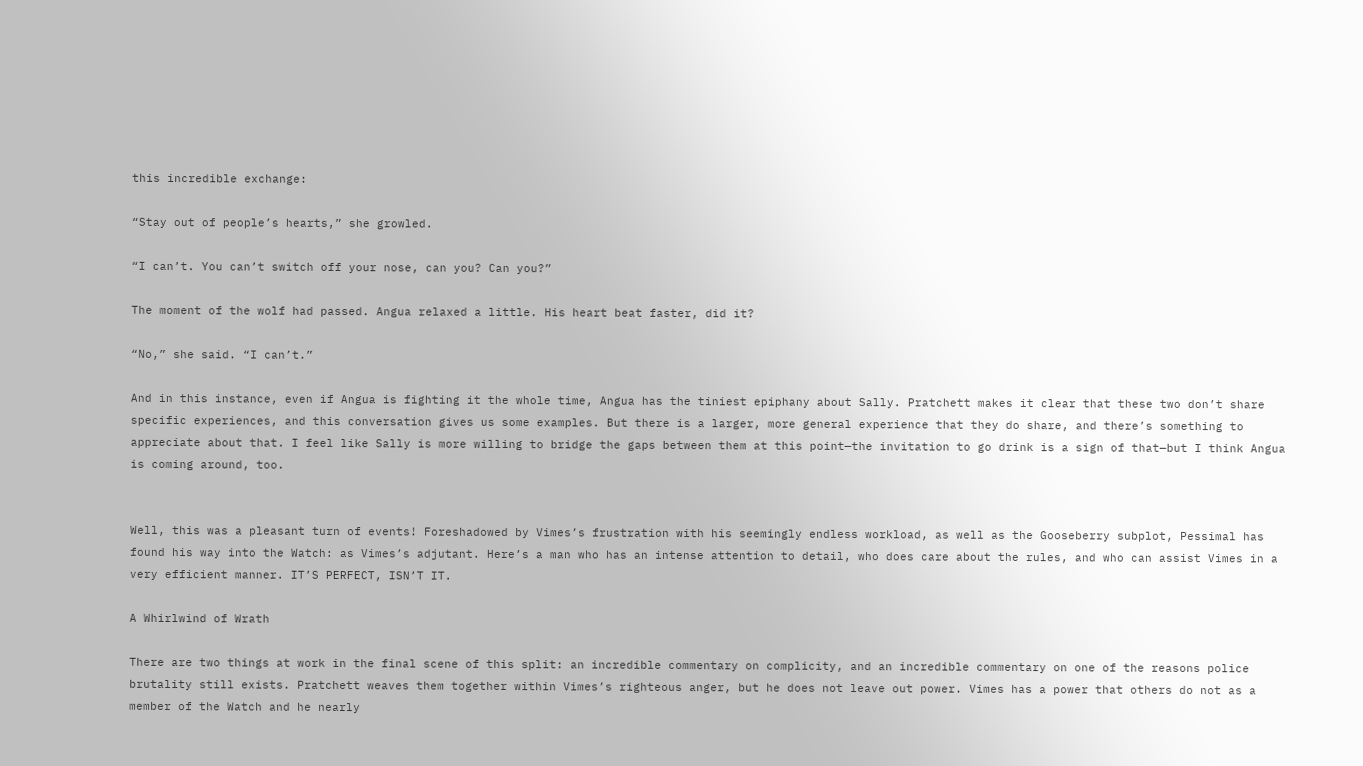this incredible exchange:

“Stay out of people’s hearts,” she growled.

“I can’t. You can’t switch off your nose, can you? Can you?”

The moment of the wolf had passed. Angua relaxed a little. His heart beat faster, did it?

“No,” she said. “I can’t.”

And in this instance, even if Angua is fighting it the whole time, Angua has the tiniest epiphany about Sally. Pratchett makes it clear that these two don’t share specific experiences, and this conversation gives us some examples. But there is a larger, more general experience that they do share, and there’s something to appreciate about that. I feel like Sally is more willing to bridge the gaps between them at this point—the invitation to go drink is a sign of that—but I think Angua is coming around, too.


Well, this was a pleasant turn of events! Foreshadowed by Vimes’s frustration with his seemingly endless workload, as well as the Gooseberry subplot, Pessimal has found his way into the Watch: as Vimes’s adjutant. Here’s a man who has an intense attention to detail, who does care about the rules, and who can assist Vimes in a very efficient manner. IT’S PERFECT, ISN’T IT.

A Whirlwind of Wrath

There are two things at work in the final scene of this split: an incredible commentary on complicity, and an incredible commentary on one of the reasons police brutality still exists. Pratchett weaves them together within Vimes’s righteous anger, but he does not leave out power. Vimes has a power that others do not as a member of the Watch and he nearly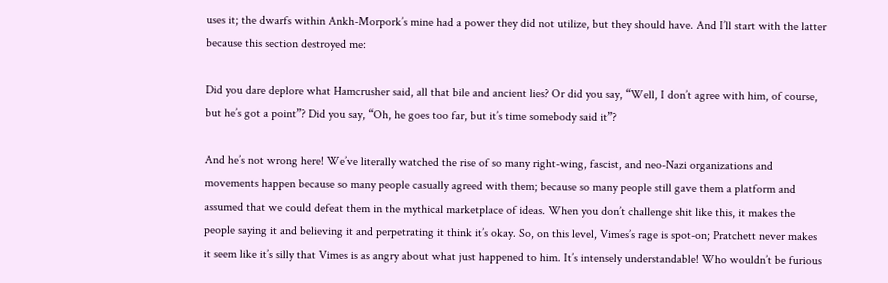uses it; the dwarfs within Ankh-Morpork’s mine had a power they did not utilize, but they should have. And I’ll start with the latter because this section destroyed me:

Did you dare deplore what Hamcrusher said, all that bile and ancient lies? Or did you say, “Well, I don’t agree with him, of course, but he’s got a point”? Did you say, “Oh, he goes too far, but it’s time somebody said it”?

And he’s not wrong here! We’ve literally watched the rise of so many right-wing, fascist, and neo-Nazi organizations and movements happen because so many people casually agreed with them; because so many people still gave them a platform and assumed that we could defeat them in the mythical marketplace of ideas. When you don’t challenge shit like this, it makes the people saying it and believing it and perpetrating it think it’s okay. So, on this level, Vimes’s rage is spot-on; Pratchett never makes it seem like it’s silly that Vimes is as angry about what just happened to him. It’s intensely understandable! Who wouldn’t be furious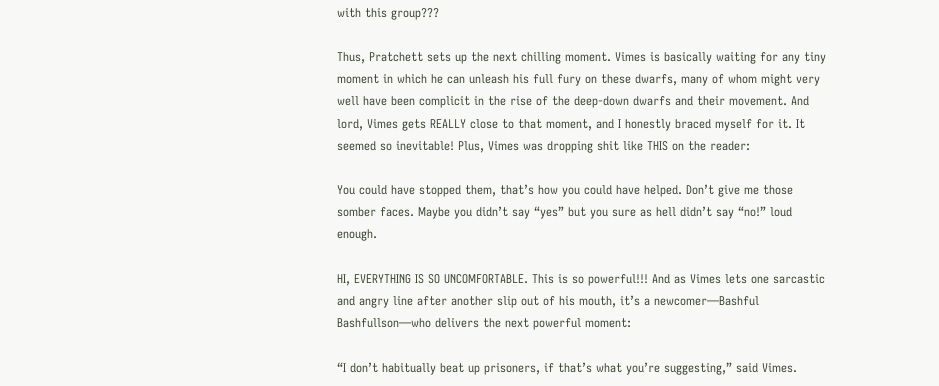with this group???

Thus, Pratchett sets up the next chilling moment. Vimes is basically waiting for any tiny moment in which he can unleash his full fury on these dwarfs, many of whom might very well have been complicit in the rise of the deep-down dwarfs and their movement. And lord, Vimes gets REALLY close to that moment, and I honestly braced myself for it. It seemed so inevitable! Plus, Vimes was dropping shit like THIS on the reader:

You could have stopped them, that’s how you could have helped. Don’t give me those somber faces. Maybe you didn’t say “yes” but you sure as hell didn’t say “no!” loud enough.

HI, EVERYTHING IS SO UNCOMFORTABLE. This is so powerful!!! And as Vimes lets one sarcastic and angry line after another slip out of his mouth, it’s a newcomer—Bashful Bashfullson—who delivers the next powerful moment:

“I don’t habitually beat up prisoners, if that’s what you’re suggesting,” said Vimes.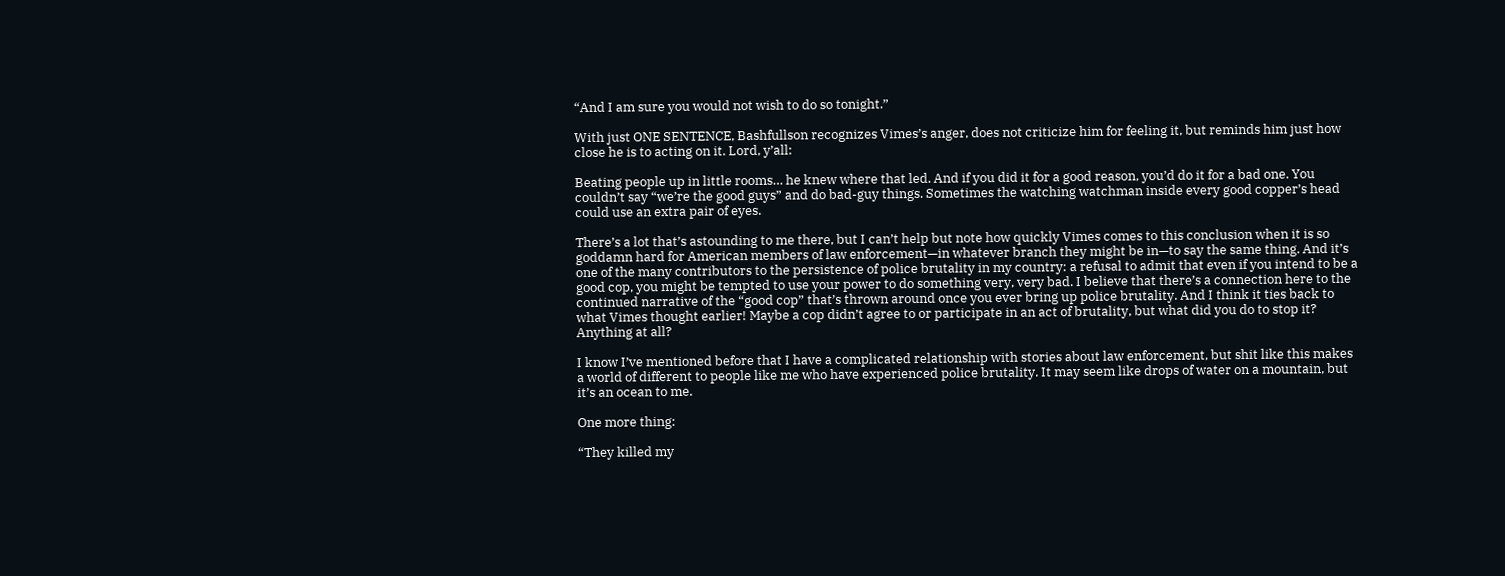“And I am sure you would not wish to do so tonight.”

With just ONE SENTENCE, Bashfullson recognizes Vimes’s anger, does not criticize him for feeling it, but reminds him just how close he is to acting on it. Lord, y’all:

Beating people up in little rooms… he knew where that led. And if you did it for a good reason, you’d do it for a bad one. You couldn’t say “we’re the good guys” and do bad-guy things. Sometimes the watching watchman inside every good copper’s head could use an extra pair of eyes.

There’s a lot that’s astounding to me there, but I can’t help but note how quickly Vimes comes to this conclusion when it is so goddamn hard for American members of law enforcement—in whatever branch they might be in—to say the same thing. And it’s one of the many contributors to the persistence of police brutality in my country: a refusal to admit that even if you intend to be a good cop, you might be tempted to use your power to do something very, very bad. I believe that there’s a connection here to the continued narrative of the “good cop” that’s thrown around once you ever bring up police brutality. And I think it ties back to what Vimes thought earlier! Maybe a cop didn’t agree to or participate in an act of brutality, but what did you do to stop it? Anything at all?

I know I’ve mentioned before that I have a complicated relationship with stories about law enforcement, but shit like this makes a world of different to people like me who have experienced police brutality. It may seem like drops of water on a mountain, but it’s an ocean to me.

One more thing:

“They killed my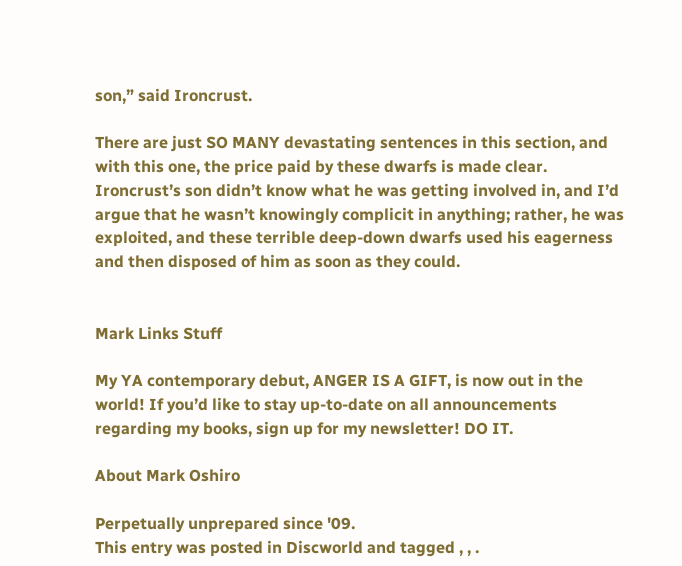son,” said Ironcrust.

There are just SO MANY devastating sentences in this section, and with this one, the price paid by these dwarfs is made clear. Ironcrust’s son didn’t know what he was getting involved in, and I’d argue that he wasn’t knowingly complicit in anything; rather, he was exploited, and these terrible deep-down dwarfs used his eagerness and then disposed of him as soon as they could.


Mark Links Stuff

My YA contemporary debut, ANGER IS A GIFT, is now out in the world! If you’d like to stay up-to-date on all announcements regarding my books, sign up for my newsletter! DO IT.

About Mark Oshiro

Perpetually unprepared since '09.
This entry was posted in Discworld and tagged , , .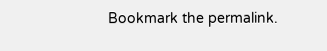Bookmark the permalink.